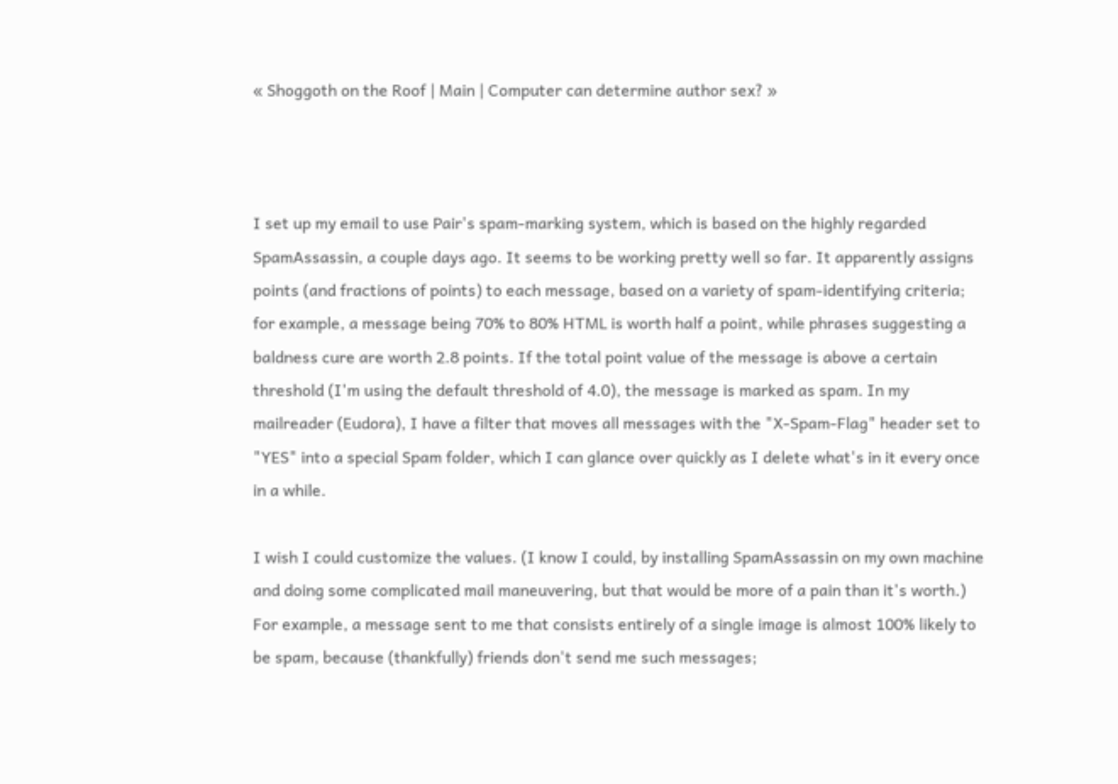« Shoggoth on the Roof | Main | Computer can determine author sex? »



I set up my email to use Pair's spam-marking system, which is based on the highly regarded SpamAssassin, a couple days ago. It seems to be working pretty well so far. It apparently assigns points (and fractions of points) to each message, based on a variety of spam-identifying criteria; for example, a message being 70% to 80% HTML is worth half a point, while phrases suggesting a baldness cure are worth 2.8 points. If the total point value of the message is above a certain threshold (I'm using the default threshold of 4.0), the message is marked as spam. In my mailreader (Eudora), I have a filter that moves all messages with the "X-Spam-Flag" header set to "YES" into a special Spam folder, which I can glance over quickly as I delete what's in it every once in a while.

I wish I could customize the values. (I know I could, by installing SpamAssassin on my own machine and doing some complicated mail maneuvering, but that would be more of a pain than it's worth.) For example, a message sent to me that consists entirely of a single image is almost 100% likely to be spam, because (thankfully) friends don't send me such messages;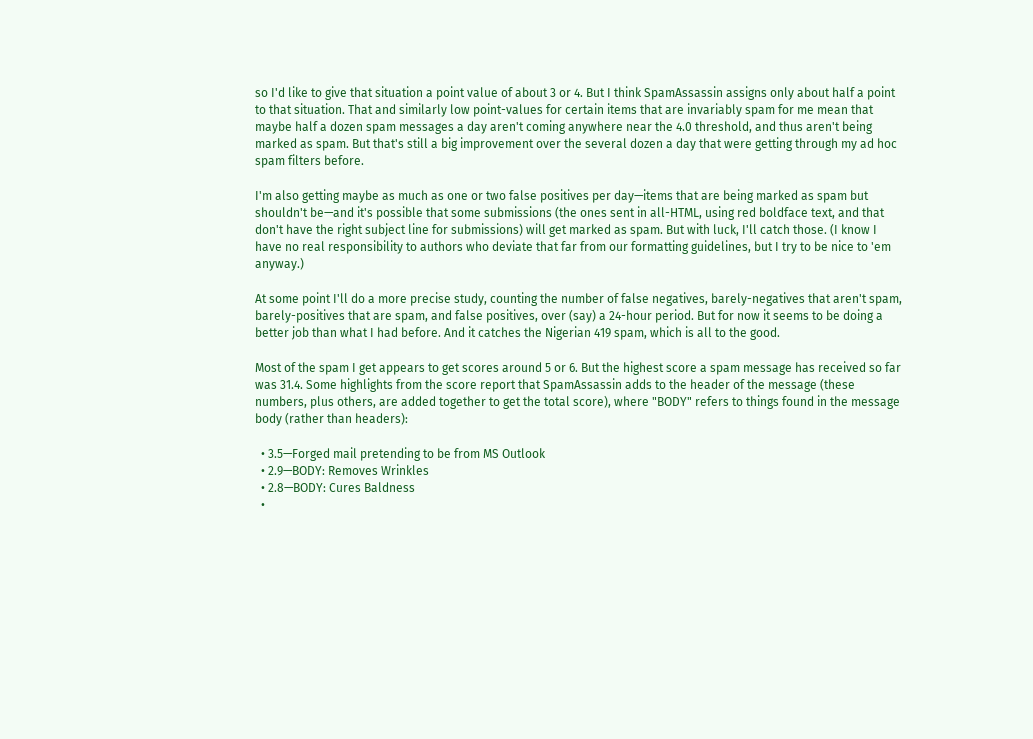so I'd like to give that situation a point value of about 3 or 4. But I think SpamAssassin assigns only about half a point to that situation. That and similarly low point-values for certain items that are invariably spam for me mean that maybe half a dozen spam messages a day aren't coming anywhere near the 4.0 threshold, and thus aren't being marked as spam. But that's still a big improvement over the several dozen a day that were getting through my ad hoc spam filters before.

I'm also getting maybe as much as one or two false positives per day—items that are being marked as spam but shouldn't be—and it's possible that some submissions (the ones sent in all-HTML, using red boldface text, and that don't have the right subject line for submissions) will get marked as spam. But with luck, I'll catch those. (I know I have no real responsibility to authors who deviate that far from our formatting guidelines, but I try to be nice to 'em anyway.)

At some point I'll do a more precise study, counting the number of false negatives, barely-negatives that aren't spam, barely-positives that are spam, and false positives, over (say) a 24-hour period. But for now it seems to be doing a better job than what I had before. And it catches the Nigerian 419 spam, which is all to the good.

Most of the spam I get appears to get scores around 5 or 6. But the highest score a spam message has received so far was 31.4. Some highlights from the score report that SpamAssassin adds to the header of the message (these numbers, plus others, are added together to get the total score), where "BODY" refers to things found in the message body (rather than headers):

  • 3.5—Forged mail pretending to be from MS Outlook
  • 2.9—BODY: Removes Wrinkles
  • 2.8—BODY: Cures Baldness
  •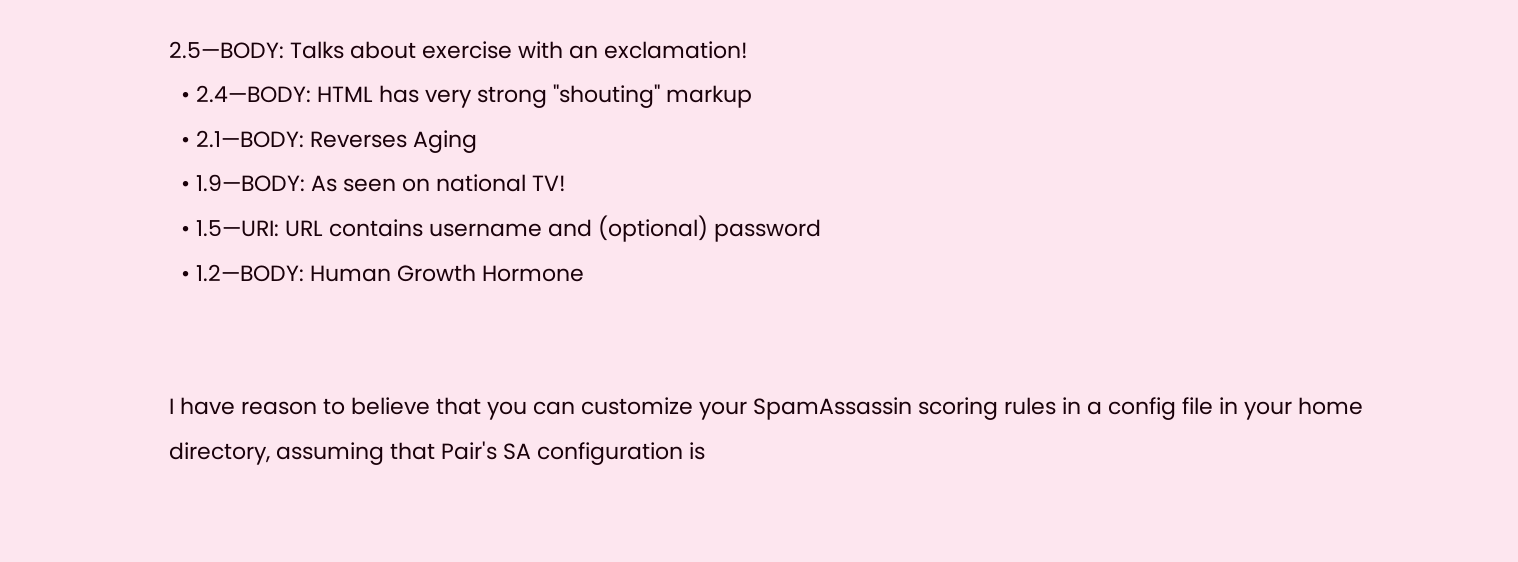2.5—BODY: Talks about exercise with an exclamation!
  • 2.4—BODY: HTML has very strong "shouting" markup
  • 2.1—BODY: Reverses Aging
  • 1.9—BODY: As seen on national TV!
  • 1.5—URI: URL contains username and (optional) password
  • 1.2—BODY: Human Growth Hormone


I have reason to believe that you can customize your SpamAssassin scoring rules in a config file in your home directory, assuming that Pair's SA configuration is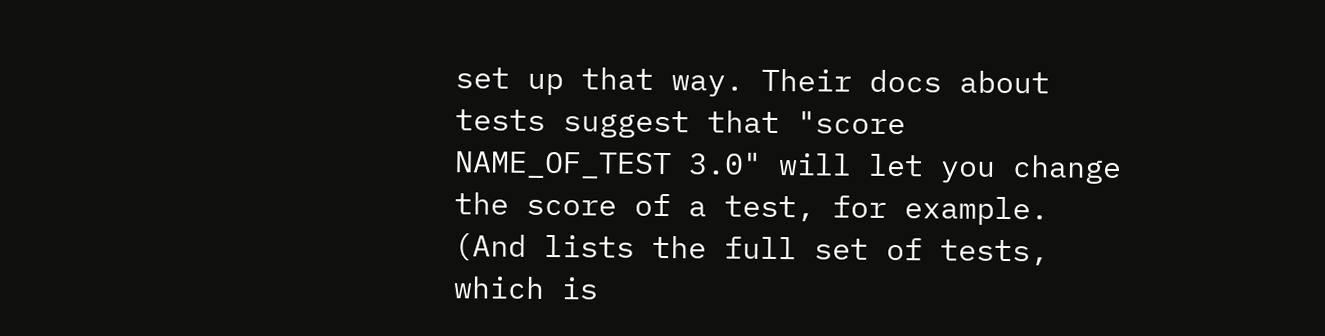set up that way. Their docs about tests suggest that "score NAME_OF_TEST 3.0" will let you change the score of a test, for example. (And lists the full set of tests, which is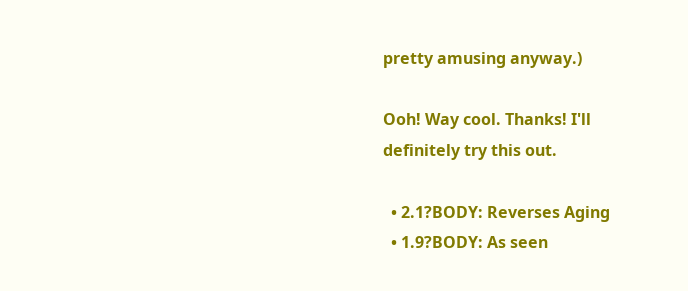pretty amusing anyway.)

Ooh! Way cool. Thanks! I'll definitely try this out.

  • 2.1?BODY: Reverses Aging
  • 1.9?BODY: As seen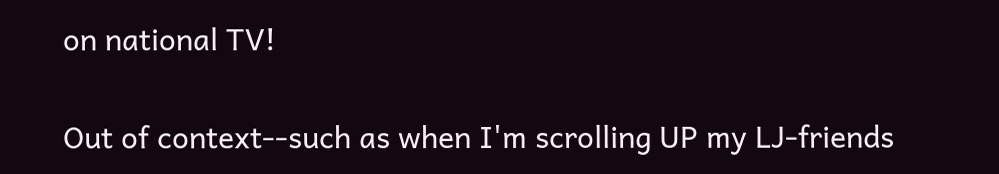on national TV!

Out of context--such as when I'm scrolling UP my LJ-friends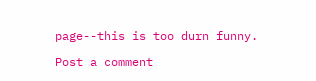page--this is too durn funny.

Post a comment